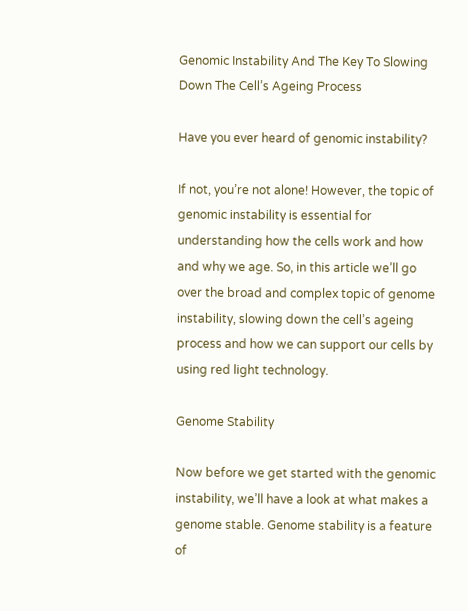Genomic Instability And The Key To Slowing Down The Cell’s Ageing Process

Have you ever heard of genomic instability?

If not, you’re not alone! However, the topic of genomic instability is essential for understanding how the cells work and how and why we age. So, in this article we’ll go over the broad and complex topic of genome instability, slowing down the cell’s ageing process and how we can support our cells by using red light technology.

Genome Stability

Now before we get started with the genomic instability, we’ll have a look at what makes a genome stable. Genome stability is a feature of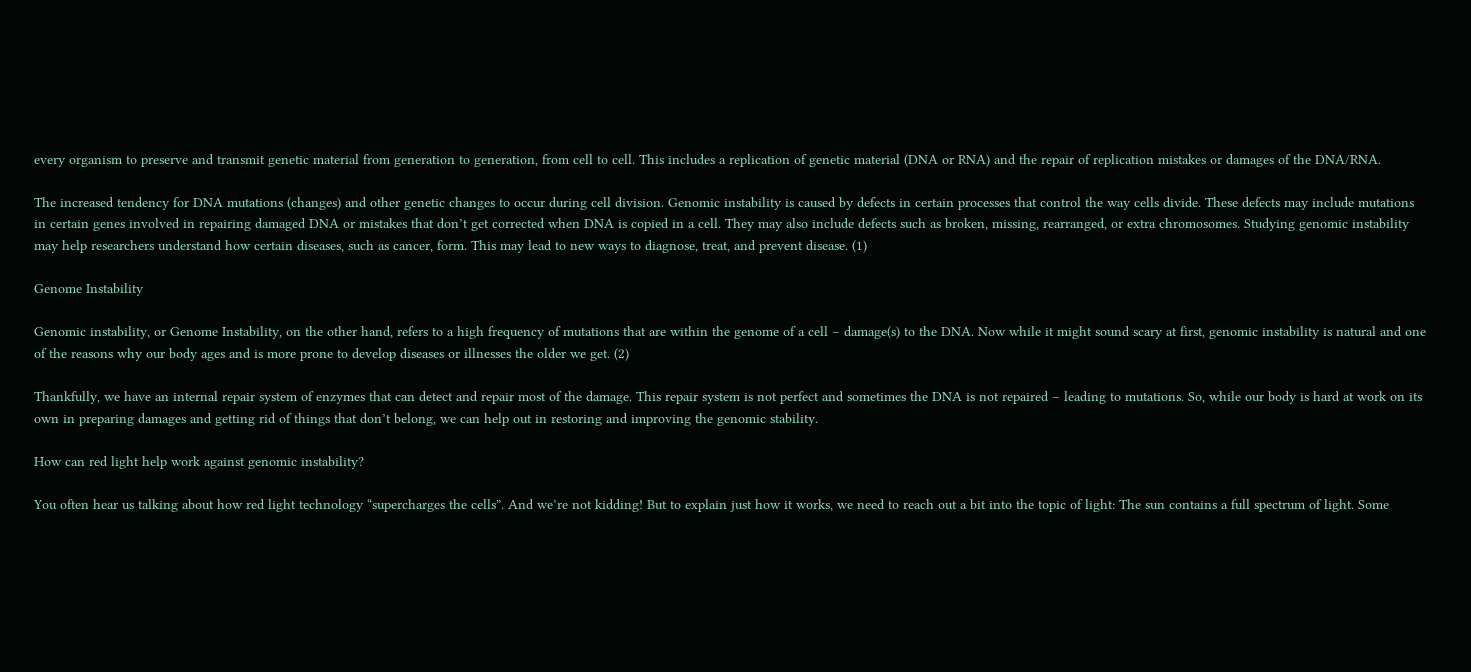every organism to preserve and transmit genetic material from generation to generation, from cell to cell. This includes a replication of genetic material (DNA or RNA) and the repair of replication mistakes or damages of the DNA/RNA.

The increased tendency for DNA mutations (changes) and other genetic changes to occur during cell division. Genomic instability is caused by defects in certain processes that control the way cells divide. These defects may include mutations in certain genes involved in repairing damaged DNA or mistakes that don’t get corrected when DNA is copied in a cell. They may also include defects such as broken, missing, rearranged, or extra chromosomes. Studying genomic instability may help researchers understand how certain diseases, such as cancer, form. This may lead to new ways to diagnose, treat, and prevent disease. (1)

Genome Instability

Genomic instability, or Genome Instability, on the other hand, refers to a high frequency of mutations that are within the genome of a cell – damage(s) to the DNA. Now while it might sound scary at first, genomic instability is natural and one of the reasons why our body ages and is more prone to develop diseases or illnesses the older we get. (2)

Thankfully, we have an internal repair system of enzymes that can detect and repair most of the damage. This repair system is not perfect and sometimes the DNA is not repaired – leading to mutations. So, while our body is hard at work on its own in preparing damages and getting rid of things that don’t belong, we can help out in restoring and improving the genomic stability.

How can red light help work against genomic instability?

You often hear us talking about how red light technology “supercharges the cells”. And we’re not kidding! But to explain just how it works, we need to reach out a bit into the topic of light: The sun contains a full spectrum of light. Some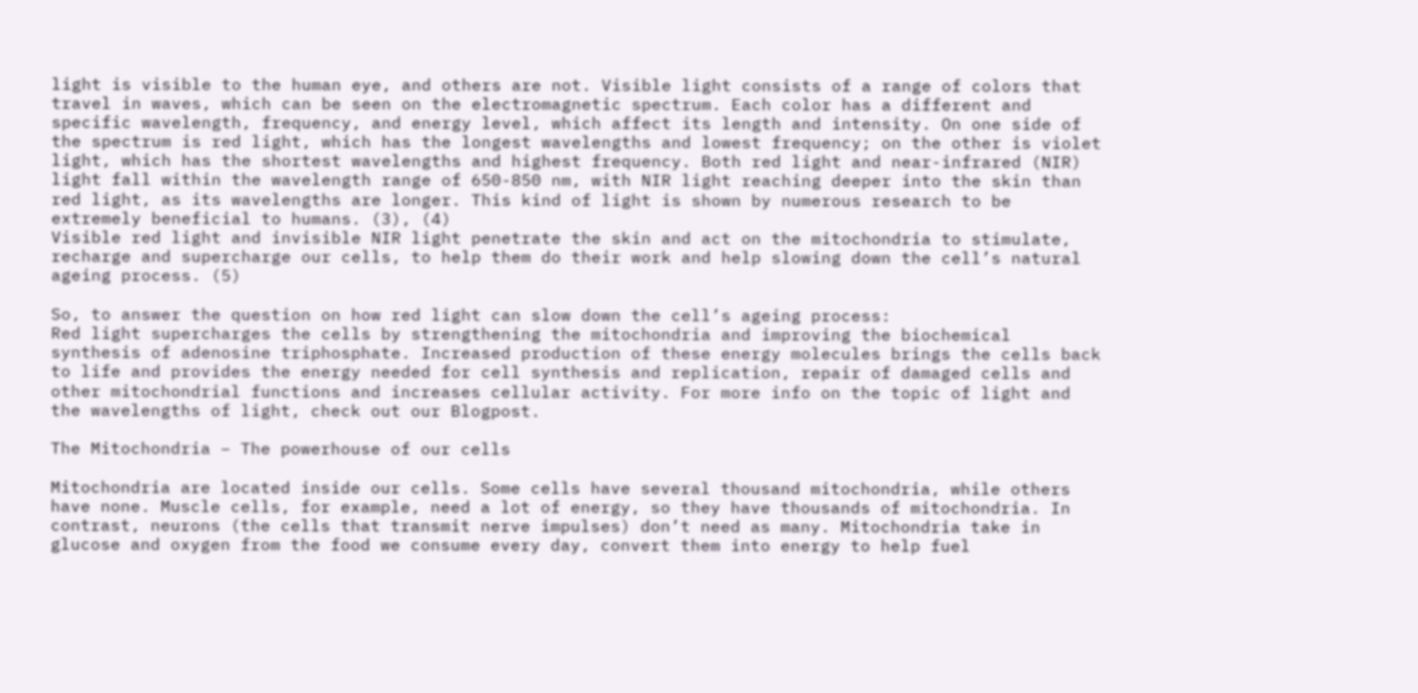light is visible to the human eye, and others are not. Visible light consists of a range of colors that travel in waves, which can be seen on the electromagnetic spectrum. Each color has a different and specific wavelength, frequency, and energy level, which affect its length and intensity. On one side of the spectrum is red light, which has the longest wavelengths and lowest frequency; on the other is violet light, which has the shortest wavelengths and highest frequency. Both red light and near-infrared (NIR) light fall within the wavelength range of 650-850 nm, with NIR light reaching deeper into the skin than red light, as its wavelengths are longer. This kind of light is shown by numerous research to be extremely beneficial to humans. (3), (4)
Visible red light and invisible NIR light penetrate the skin and act on the mitochondria to stimulate, recharge and supercharge our cells, to help them do their work and help slowing down the cell’s natural ageing process. (5)

So, to answer the question on how red light can slow down the cell’s ageing process:
Red light supercharges the cells by strengthening the mitochondria and improving the biochemical synthesis of adenosine triphosphate. Increased production of these energy molecules brings the cells back to life and provides the energy needed for cell synthesis and replication, repair of damaged cells and other mitochondrial functions and increases cellular activity. For more info on the topic of light and the wavelengths of light, check out our Blogpost.

The Mitochondria – The powerhouse of our cells

Mitochondria are located inside our cells. Some cells have several thousand mitochondria, while others have none. Muscle cells, for example, need a lot of energy, so they have thousands of mitochondria. In contrast, neurons (the cells that transmit nerve impulses) don’t need as many. Mitochondria take in glucose and oxygen from the food we consume every day, convert them into energy to help fuel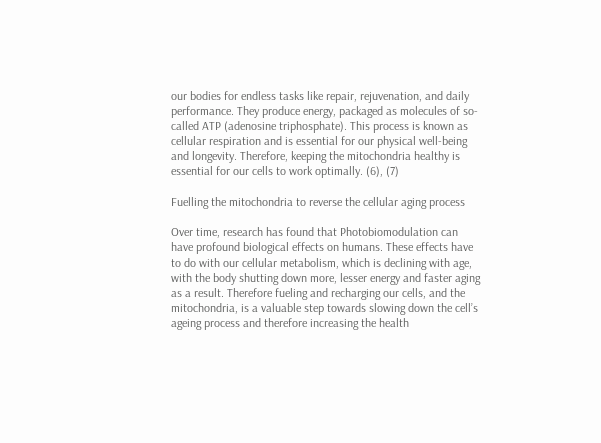our bodies for endless tasks like repair, rejuvenation, and daily performance. They produce energy, packaged as molecules of so-called ATP (adenosine triphosphate). This process is known as cellular respiration and is essential for our physical well-being and longevity. Therefore, keeping the mitochondria healthy is essential for our cells to work optimally. (6), (7)

Fuelling the mitochondria to reverse the cellular aging process

Over time, research has found that Photobiomodulation can have profound biological effects on humans. These effects have to do with our cellular metabolism, which is declining with age, with the body shutting down more, lesser energy and faster aging as a result. Therefore fueling and recharging our cells, and the mitochondria, is a valuable step towards slowing down the cell’s ageing process and therefore increasing the health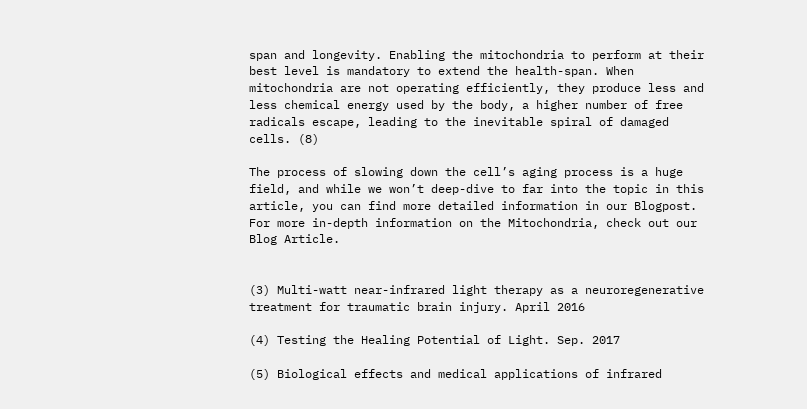span and longevity. Enabling the mitochondria to perform at their best level is mandatory to extend the health-span. When mitochondria are not operating efficiently, they produce less and less chemical energy used by the body, a higher number of free radicals escape, leading to the inevitable spiral of damaged cells. (8)

The process of slowing down the cell’s aging process is a huge field, and while we won’t deep-dive to far into the topic in this article, you can find more detailed information in our Blogpost.
For more in-depth information on the Mitochondria, check out our Blog Article.


(3) Multi-watt near-infrared light therapy as a neuroregenerative treatment for traumatic brain injury. April 2016

(4) Testing the Healing Potential of Light. Sep. 2017

(5) Biological effects and medical applications of infrared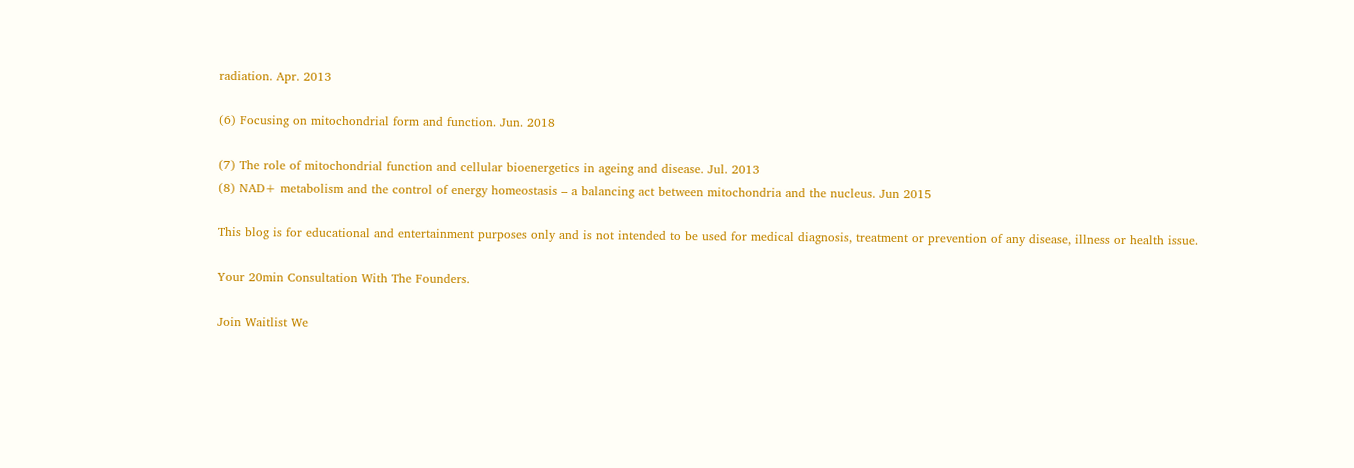radiation. Apr. 2013

(6) Focusing on mitochondrial form and function. Jun. 2018

(7) The role of mitochondrial function and cellular bioenergetics in ageing and disease. Jul. 2013
(8) NAD+ metabolism and the control of energy homeostasis – a balancing act between mitochondria and the nucleus. Jun 2015

This blog is for educational and entertainment purposes only and is not intended to be used for medical diagnosis, treatment or prevention of any disease, illness or health issue.

Your 20min Consultation With The Founders.

Join Waitlist We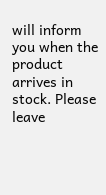will inform you when the product arrives in stock. Please leave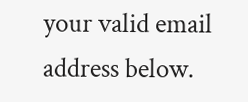your valid email address below.